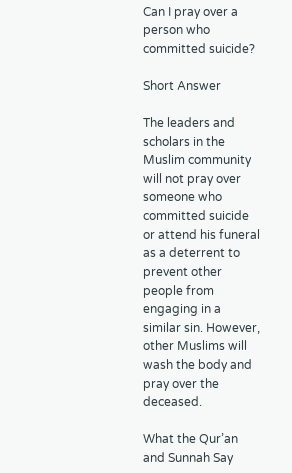Can I pray over a person who committed suicide?

Short Answer

The leaders and scholars in the Muslim community will not pray over someone who committed suicide or attend his funeral as a deterrent to prevent other people from engaging in a similar sin. However, other Muslims will wash the body and pray over the deceased.

What the Qur’an and Sunnah Say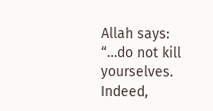Allah says: “…do not kill yourselves. Indeed,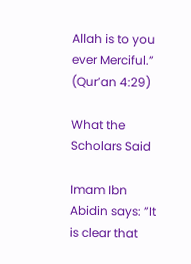Allah is to you ever Merciful.” (Qur’an 4:29)

What the Scholars Said

Imam Ibn Abidin says: ”It is clear that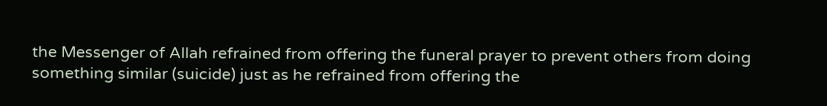the Messenger of Allah refrained from offering the funeral prayer to prevent others from doing something similar (suicide) just as he refrained from offering the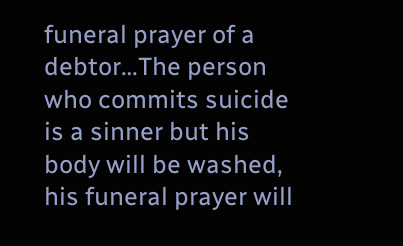funeral prayer of a debtor…The person who commits suicide is a sinner but his body will be washed, his funeral prayer will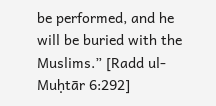be performed, and he will be buried with the Muslims.” [Radd ul-Muḥtār 6:292]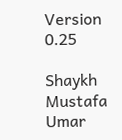Version 0.25

Shaykh Mustafa Umar